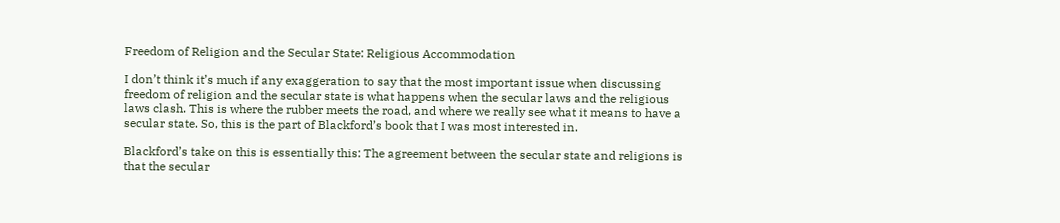Freedom of Religion and the Secular State: Religious Accommodation

I don’t think it’s much if any exaggeration to say that the most important issue when discussing freedom of religion and the secular state is what happens when the secular laws and the religious laws clash. This is where the rubber meets the road, and where we really see what it means to have a secular state. So, this is the part of Blackford’s book that I was most interested in.

Blackford’s take on this is essentially this: The agreement between the secular state and religions is that the secular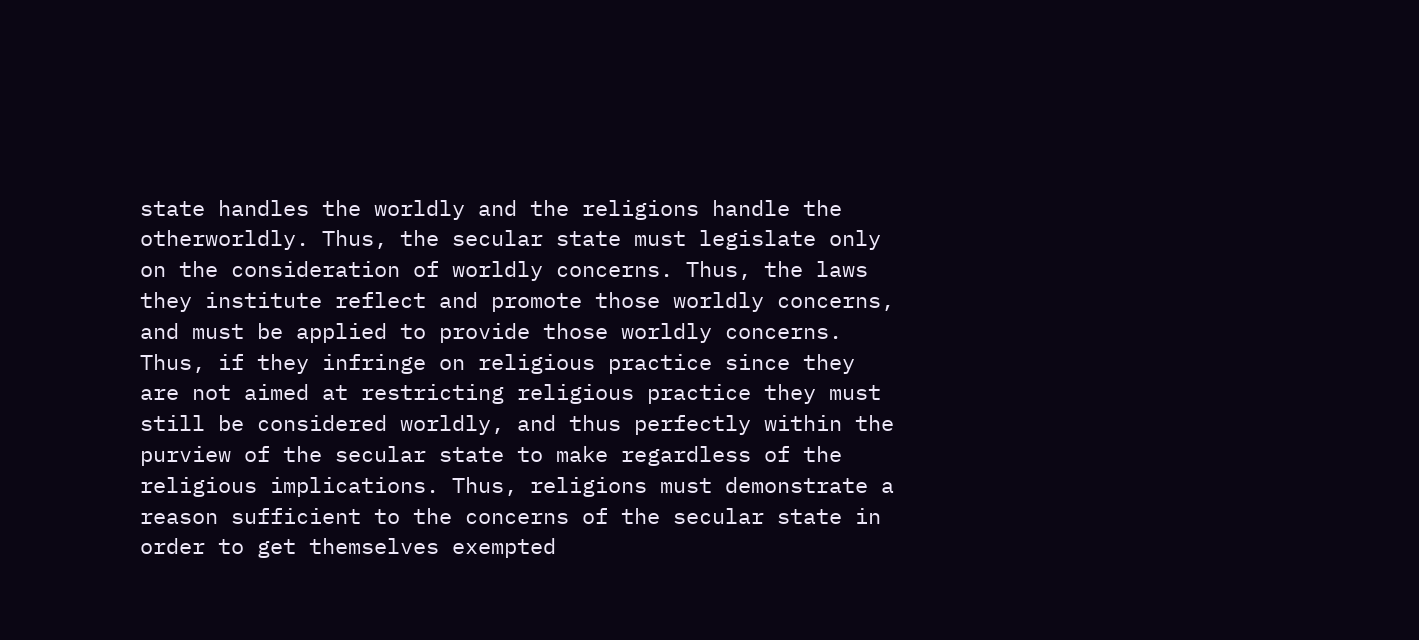state handles the worldly and the religions handle the otherworldly. Thus, the secular state must legislate only on the consideration of worldly concerns. Thus, the laws they institute reflect and promote those worldly concerns, and must be applied to provide those worldly concerns. Thus, if they infringe on religious practice since they are not aimed at restricting religious practice they must still be considered worldly, and thus perfectly within the purview of the secular state to make regardless of the religious implications. Thus, religions must demonstrate a reason sufficient to the concerns of the secular state in order to get themselves exempted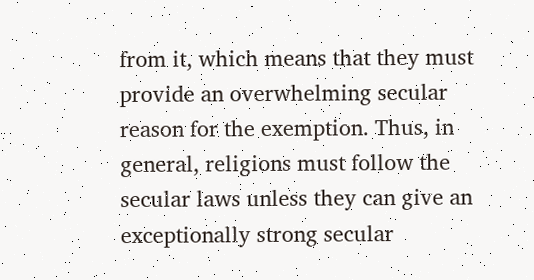from it, which means that they must provide an overwhelming secular reason for the exemption. Thus, in general, religions must follow the secular laws unless they can give an exceptionally strong secular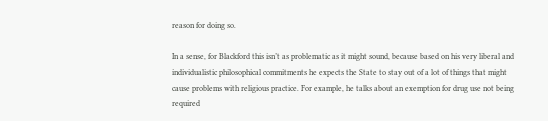reason for doing so.

In a sense, for Blackford this isn’t as problematic as it might sound, because based on his very liberal and individualistic philosophical commitments he expects the State to stay out of a lot of things that might cause problems with religious practice. For example, he talks about an exemption for drug use not being required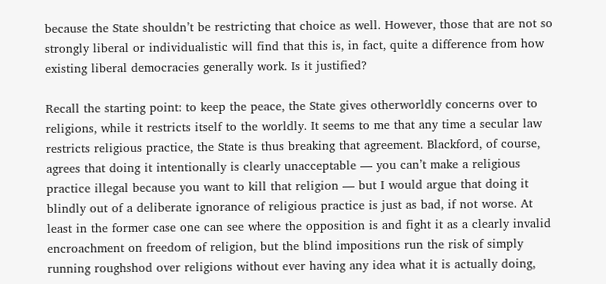because the State shouldn’t be restricting that choice as well. However, those that are not so strongly liberal or individualistic will find that this is, in fact, quite a difference from how existing liberal democracies generally work. Is it justified?

Recall the starting point: to keep the peace, the State gives otherworldly concerns over to religions, while it restricts itself to the worldly. It seems to me that any time a secular law restricts religious practice, the State is thus breaking that agreement. Blackford, of course, agrees that doing it intentionally is clearly unacceptable — you can’t make a religious practice illegal because you want to kill that religion — but I would argue that doing it blindly out of a deliberate ignorance of religious practice is just as bad, if not worse. At least in the former case one can see where the opposition is and fight it as a clearly invalid encroachment on freedom of religion, but the blind impositions run the risk of simply running roughshod over religions without ever having any idea what it is actually doing,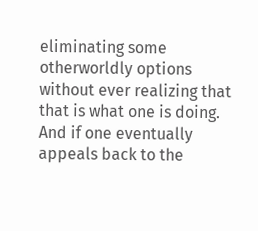eliminating some otherworldly options without ever realizing that that is what one is doing. And if one eventually appeals back to the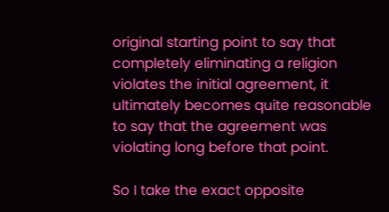original starting point to say that completely eliminating a religion violates the initial agreement, it ultimately becomes quite reasonable to say that the agreement was violating long before that point.

So I take the exact opposite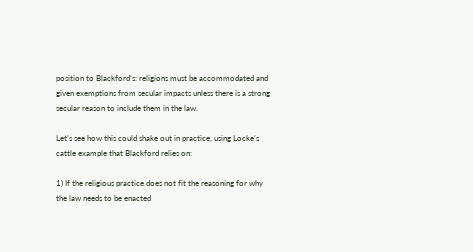position to Blackford’s: religions must be accommodated and given exemptions from secular impacts unless there is a strong secular reason to include them in the law.

Let’s see how this could shake out in practice, using Locke’s cattle example that Blackford relies on:

1) If the religious practice does not fit the reasoning for why the law needs to be enacted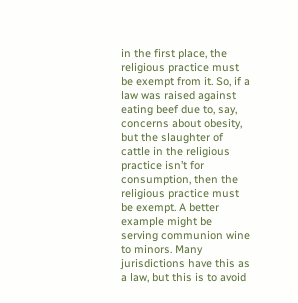in the first place, the religious practice must be exempt from it. So, if a law was raised against eating beef due to, say, concerns about obesity, but the slaughter of cattle in the religious practice isn’t for consumption, then the religious practice must be exempt. A better example might be serving communion wine to minors. Many jurisdictions have this as a law, but this is to avoid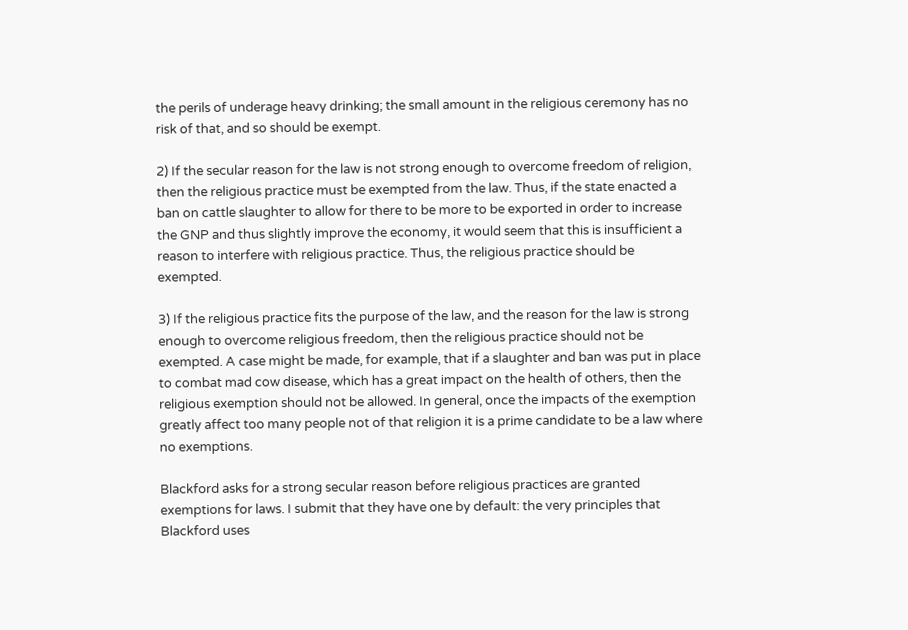the perils of underage heavy drinking; the small amount in the religious ceremony has no risk of that, and so should be exempt.

2) If the secular reason for the law is not strong enough to overcome freedom of religion, then the religious practice must be exempted from the law. Thus, if the state enacted a ban on cattle slaughter to allow for there to be more to be exported in order to increase the GNP and thus slightly improve the economy, it would seem that this is insufficient a reason to interfere with religious practice. Thus, the religious practice should be exempted.

3) If the religious practice fits the purpose of the law, and the reason for the law is strong enough to overcome religious freedom, then the religious practice should not be exempted. A case might be made, for example, that if a slaughter and ban was put in place to combat mad cow disease, which has a great impact on the health of others, then the religious exemption should not be allowed. In general, once the impacts of the exemption greatly affect too many people not of that religion it is a prime candidate to be a law where no exemptions.

Blackford asks for a strong secular reason before religious practices are granted exemptions for laws. I submit that they have one by default: the very principles that Blackford uses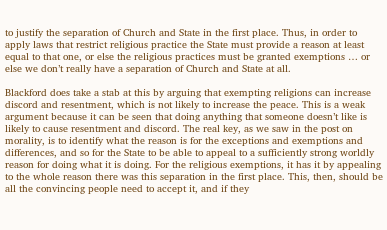to justify the separation of Church and State in the first place. Thus, in order to apply laws that restrict religious practice the State must provide a reason at least equal to that one, or else the religious practices must be granted exemptions … or else we don’t really have a separation of Church and State at all.

Blackford does take a stab at this by arguing that exempting religions can increase discord and resentment, which is not likely to increase the peace. This is a weak argument because it can be seen that doing anything that someone doesn’t like is likely to cause resentment and discord. The real key, as we saw in the post on morality, is to identify what the reason is for the exceptions and exemptions and differences, and so for the State to be able to appeal to a sufficiently strong worldly reason for doing what it is doing. For the religious exemptions, it has it by appealing to the whole reason there was this separation in the first place. This, then, should be all the convincing people need to accept it, and if they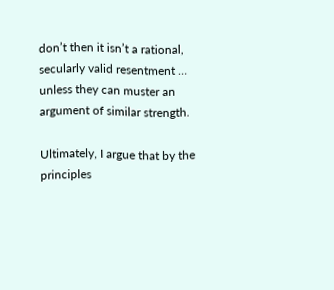don’t then it isn’t a rational, secularly valid resentment … unless they can muster an argument of similar strength.

Ultimately, I argue that by the principles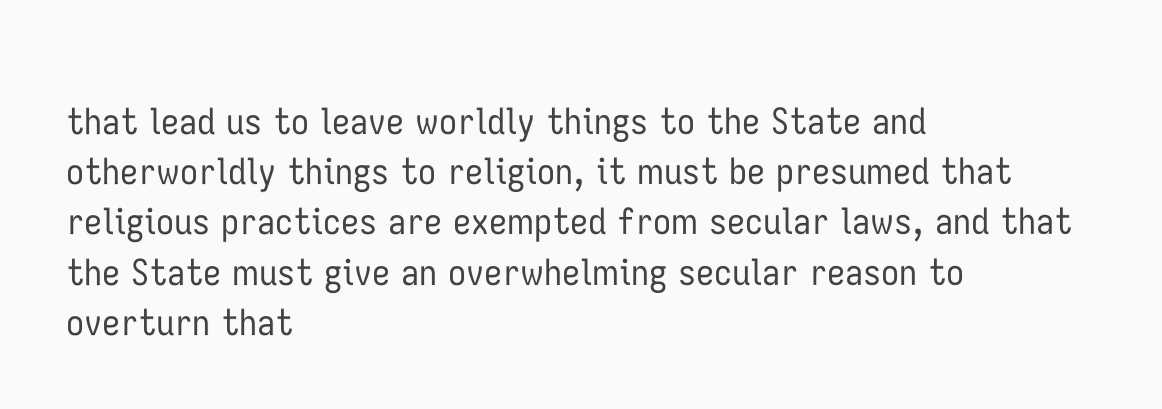that lead us to leave worldly things to the State and otherworldly things to religion, it must be presumed that religious practices are exempted from secular laws, and that the State must give an overwhelming secular reason to overturn that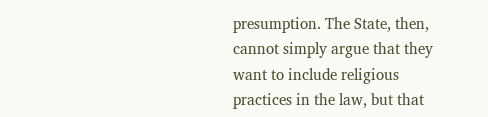presumption. The State, then, cannot simply argue that they want to include religious practices in the law, but that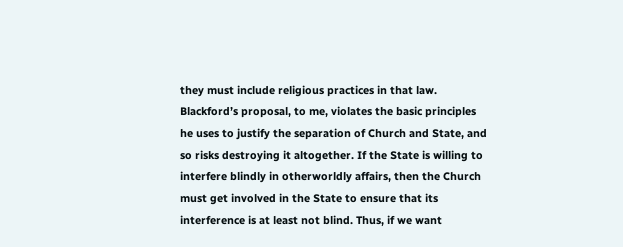they must include religious practices in that law. Blackford’s proposal, to me, violates the basic principles he uses to justify the separation of Church and State, and so risks destroying it altogether. If the State is willing to interfere blindly in otherworldly affairs, then the Church must get involved in the State to ensure that its interference is at least not blind. Thus, if we want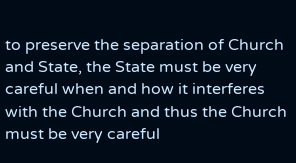to preserve the separation of Church and State, the State must be very careful when and how it interferes with the Church and thus the Church must be very careful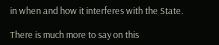in when and how it interferes with the State.

There is much more to say on this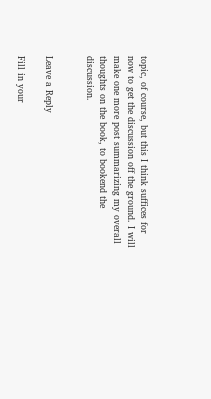topic, of course, but this I think suffices for now to get the discussion off the ground. I will make one more post summarizing my overall thoughts on the book, to bookend the discussion.


Leave a Reply

Fill in your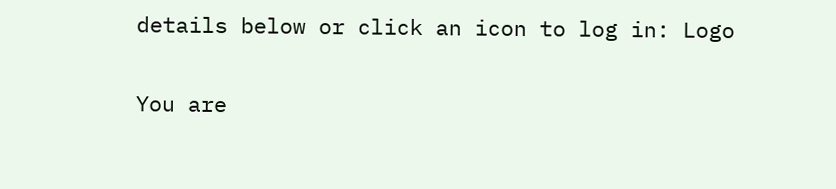details below or click an icon to log in: Logo

You are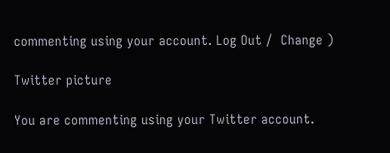commenting using your account. Log Out /  Change )

Twitter picture

You are commenting using your Twitter account.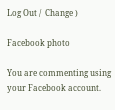Log Out /  Change )

Facebook photo

You are commenting using your Facebook account.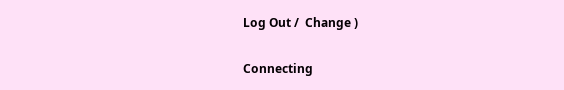Log Out /  Change )

Connecting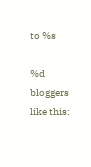to %s

%d bloggers like this: